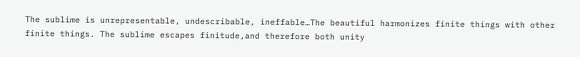The sublime is unrepresentable, undescribable, ineffable…The beautiful harmonizes finite things with other finite things. The sublime escapes finitude,and therefore both unity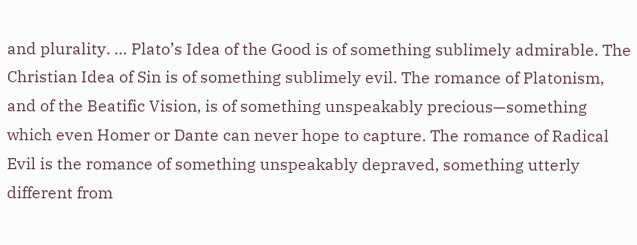and plurality. … Plato’s Idea of the Good is of something sublimely admirable. The Christian Idea of Sin is of something sublimely evil. The romance of Platonism, and of the Beatific Vision, is of something unspeakably precious—something which even Homer or Dante can never hope to capture. The romance of Radical Evil is the romance of something unspeakably depraved, something utterly different from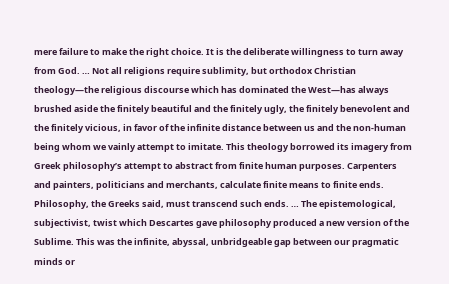mere failure to make the right choice. It is the deliberate willingness to turn away from God. … Not all religions require sublimity, but orthodox Christian theology—the religious discourse which has dominated the West—has always brushed aside the finitely beautiful and the finitely ugly, the finitely benevolent and the finitely vicious, in favor of the infinite distance between us and the non-human being whom we vainly attempt to imitate. This theology borrowed its imagery from Greek philosophy’s attempt to abstract from finite human purposes. Carpenters and painters, politicians and merchants, calculate finite means to finite ends. Philosophy, the Greeks said, must transcend such ends. … The epistemological, subjectivist, twist which Descartes gave philosophy produced a new version of the Sublime. This was the infinite, abyssal, unbridgeable gap between our pragmatic minds or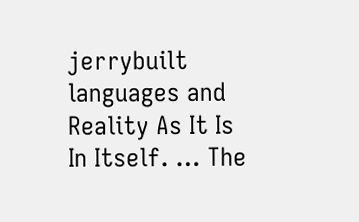jerrybuilt languages and Reality As It Is In Itself. … The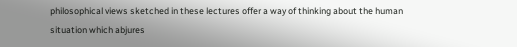philosophical views sketched in these lectures offer a way of thinking about the human situation which abjures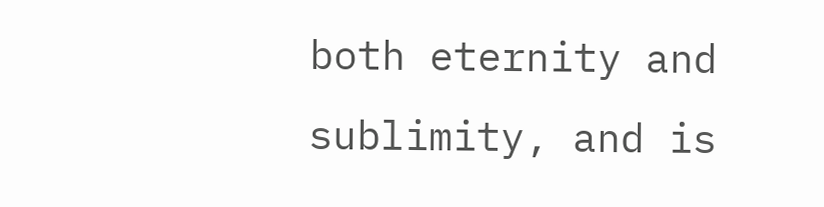both eternity and sublimity, and is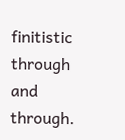finitistic through and through.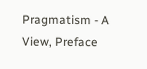Pragmatism - A View, Preface